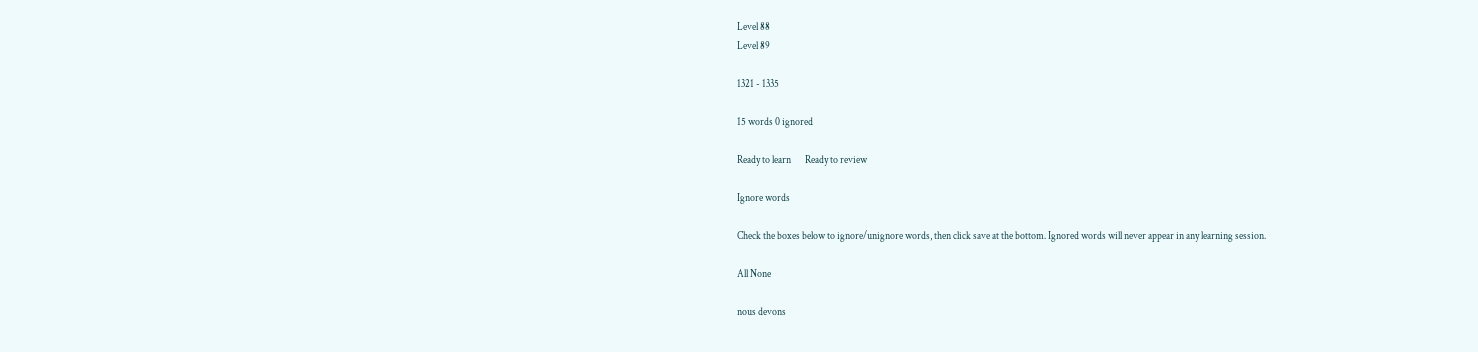Level 88
Level 89

1321 - 1335

15 words 0 ignored

Ready to learn       Ready to review

Ignore words

Check the boxes below to ignore/unignore words, then click save at the bottom. Ignored words will never appear in any learning session.

All None

nous devons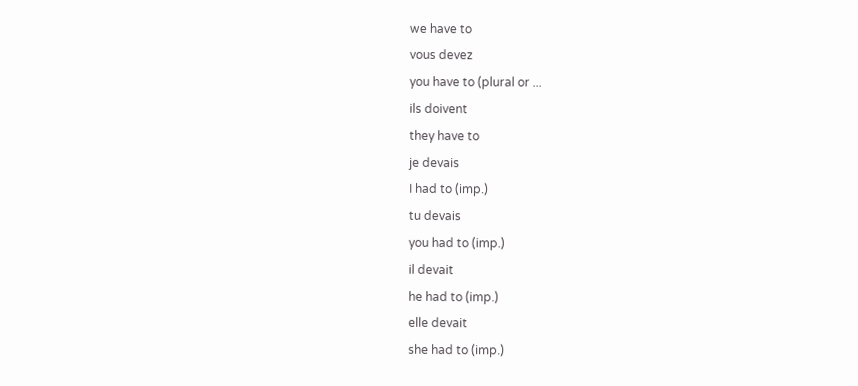we have to
vous devez
you have to (plural or ...
ils doivent
they have to
je devais
I had to (imp.)
tu devais
you had to (imp.)
il devait
he had to (imp.)
elle devait
she had to (imp.)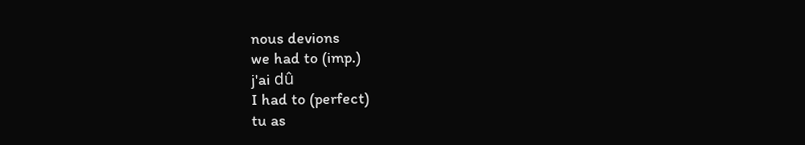nous devions
we had to (imp.)
j'ai dû
I had to (perfect)
tu as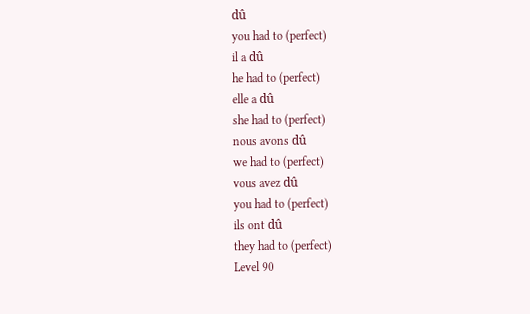dû
you had to (perfect)
il a dû
he had to (perfect)
elle a dû
she had to (perfect)
nous avons dû
we had to (perfect)
vous avez dû
you had to (perfect)
ils ont dû
they had to (perfect)
Level 90